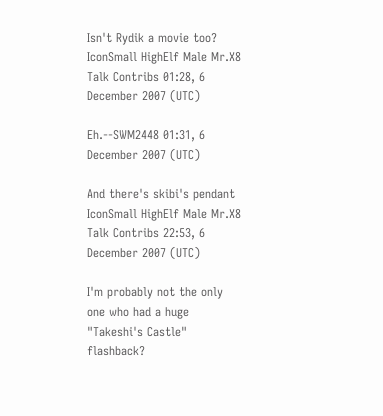Isn't Rydik a movie too?  IconSmall HighElf Male Mr.X8 Talk Contribs 01:28, 6 December 2007 (UTC)

Eh.--SWM2448 01:31, 6 December 2007 (UTC)

And there's skibi's pendant  IconSmall HighElf Male Mr.X8 Talk Contribs 22:53, 6 December 2007 (UTC)

I'm probably not the only one who had a huge "Takeshi's Castle" flashback?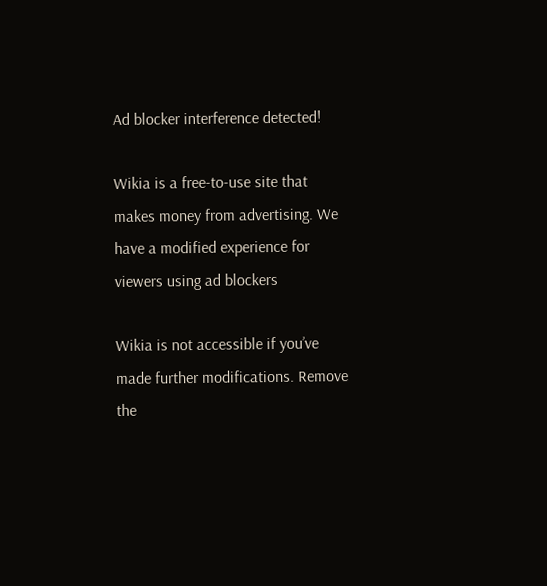Ad blocker interference detected!

Wikia is a free-to-use site that makes money from advertising. We have a modified experience for viewers using ad blockers

Wikia is not accessible if you’ve made further modifications. Remove the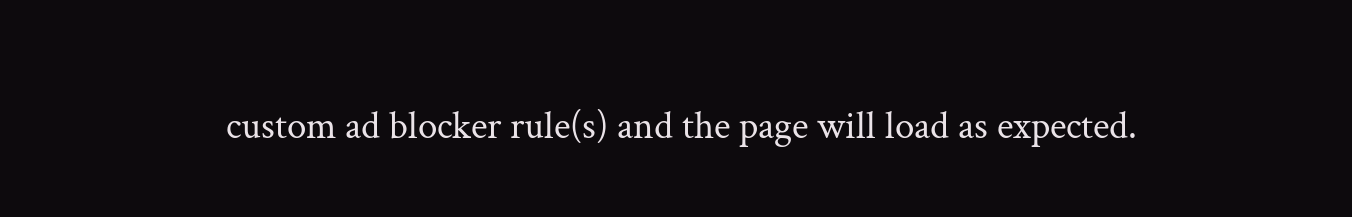custom ad blocker rule(s) and the page will load as expected.